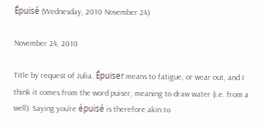Épuisé (Wednesday, 2010 November 24)

November 24, 2010

Title by request of Julia. Épuiser means to fatigue, or wear out, and I think it comes from the word puiser, meaning to draw water (i.e. from a well). Saying you’re épuisé is therefore akin to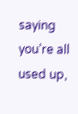saying you’re all used up,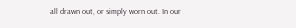all drawn out, or simply worn out. In our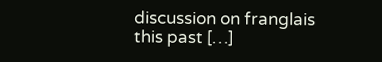discussion on franglais this past […]